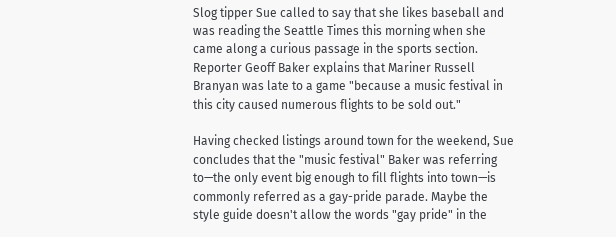Slog tipper Sue called to say that she likes baseball and was reading the Seattle Times this morning when she came along a curious passage in the sports section. Reporter Geoff Baker explains that Mariner Russell Branyan was late to a game "because a music festival in this city caused numerous flights to be sold out."

Having checked listings around town for the weekend, Sue concludes that the "music festival" Baker was referring to—the only event big enough to fill flights into town—is commonly referred as a gay-pride parade. Maybe the style guide doesn't allow the words "gay pride" in the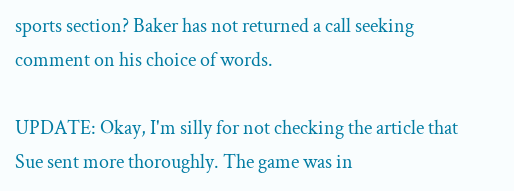sports section? Baker has not returned a call seeking comment on his choice of words.

UPDATE: Okay, I'm silly for not checking the article that Sue sent more thoroughly. The game was in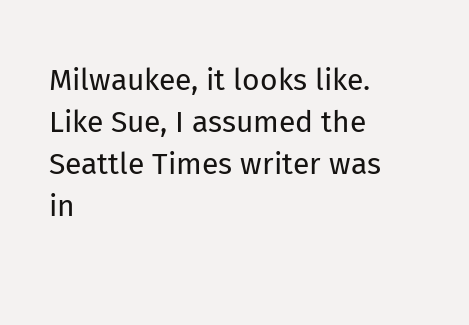Milwaukee, it looks like. Like Sue, I assumed the Seattle Times writer was in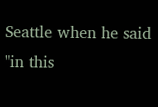Seattle when he said "in this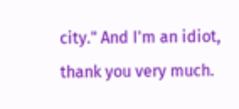city." And I'm an idiot, thank you very much.